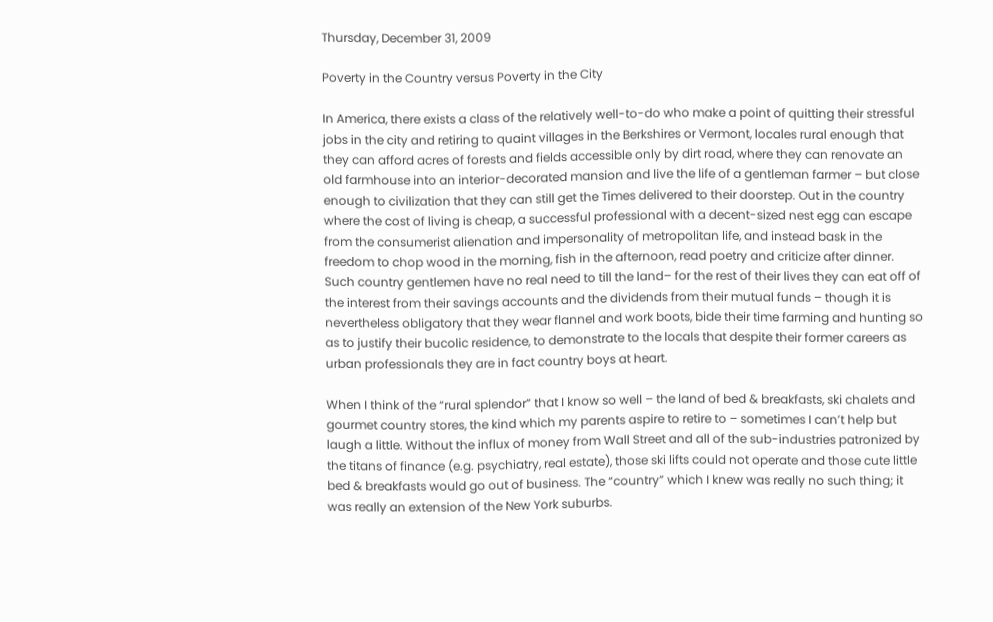Thursday, December 31, 2009

Poverty in the Country versus Poverty in the City

In America, there exists a class of the relatively well-to-do who make a point of quitting their stressful jobs in the city and retiring to quaint villages in the Berkshires or Vermont, locales rural enough that they can afford acres of forests and fields accessible only by dirt road, where they can renovate an old farmhouse into an interior-decorated mansion and live the life of a gentleman farmer – but close enough to civilization that they can still get the Times delivered to their doorstep. Out in the country where the cost of living is cheap, a successful professional with a decent-sized nest egg can escape from the consumerist alienation and impersonality of metropolitan life, and instead bask in the freedom to chop wood in the morning, fish in the afternoon, read poetry and criticize after dinner. Such country gentlemen have no real need to till the land– for the rest of their lives they can eat off of the interest from their savings accounts and the dividends from their mutual funds – though it is nevertheless obligatory that they wear flannel and work boots, bide their time farming and hunting so as to justify their bucolic residence, to demonstrate to the locals that despite their former careers as urban professionals they are in fact country boys at heart.

When I think of the “rural splendor” that I know so well – the land of bed & breakfasts, ski chalets and gourmet country stores, the kind which my parents aspire to retire to – sometimes I can’t help but laugh a little. Without the influx of money from Wall Street and all of the sub-industries patronized by the titans of finance (e.g. psychiatry, real estate), those ski lifts could not operate and those cute little bed & breakfasts would go out of business. The “country” which I knew was really no such thing; it was really an extension of the New York suburbs.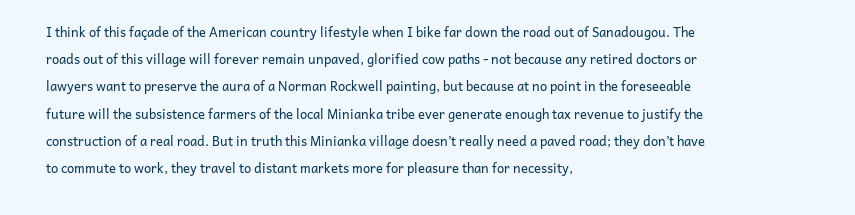I think of this façade of the American country lifestyle when I bike far down the road out of Sanadougou. The roads out of this village will forever remain unpaved, glorified cow paths - not because any retired doctors or lawyers want to preserve the aura of a Norman Rockwell painting, but because at no point in the foreseeable future will the subsistence farmers of the local Minianka tribe ever generate enough tax revenue to justify the construction of a real road. But in truth this Minianka village doesn’t really need a paved road; they don’t have to commute to work, they travel to distant markets more for pleasure than for necessity,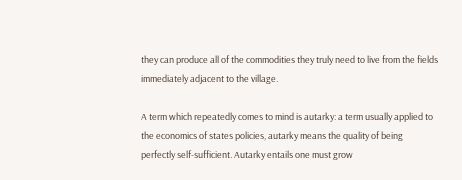they can produce all of the commodities they truly need to live from the fields immediately adjacent to the village.

A term which repeatedly comes to mind is autarky: a term usually applied to the economics of states policies, autarky means the quality of being perfectly self-sufficient. Autarky entails one must grow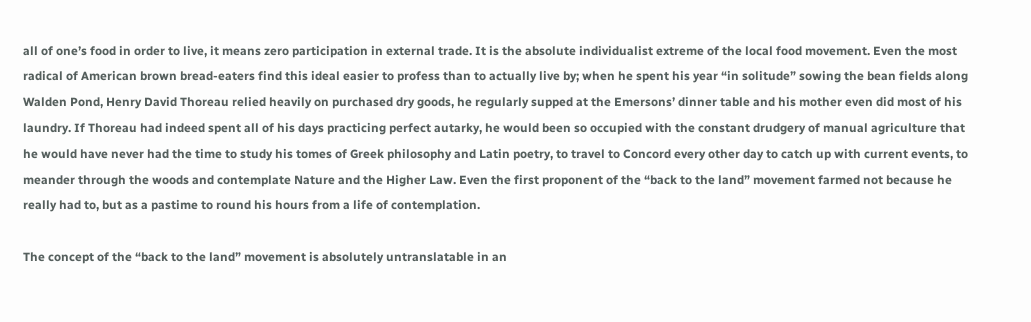all of one’s food in order to live, it means zero participation in external trade. It is the absolute individualist extreme of the local food movement. Even the most radical of American brown bread-eaters find this ideal easier to profess than to actually live by; when he spent his year “in solitude” sowing the bean fields along Walden Pond, Henry David Thoreau relied heavily on purchased dry goods, he regularly supped at the Emersons’ dinner table and his mother even did most of his laundry. If Thoreau had indeed spent all of his days practicing perfect autarky, he would been so occupied with the constant drudgery of manual agriculture that he would have never had the time to study his tomes of Greek philosophy and Latin poetry, to travel to Concord every other day to catch up with current events, to meander through the woods and contemplate Nature and the Higher Law. Even the first proponent of the “back to the land” movement farmed not because he really had to, but as a pastime to round his hours from a life of contemplation.

The concept of the “back to the land” movement is absolutely untranslatable in an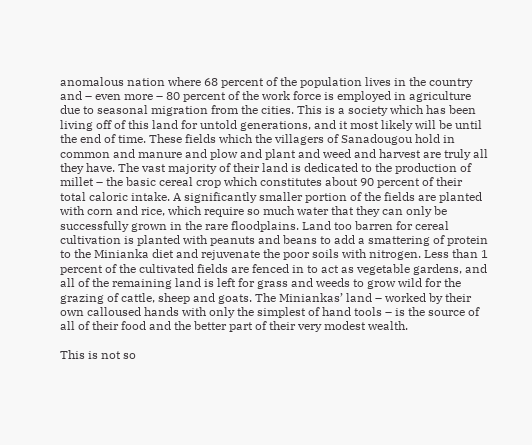anomalous nation where 68 percent of the population lives in the country and – even more – 80 percent of the work force is employed in agriculture due to seasonal migration from the cities. This is a society which has been living off of this land for untold generations, and it most likely will be until the end of time. These fields which the villagers of Sanadougou hold in common and manure and plow and plant and weed and harvest are truly all they have. The vast majority of their land is dedicated to the production of millet – the basic cereal crop which constitutes about 90 percent of their total caloric intake. A significantly smaller portion of the fields are planted with corn and rice, which require so much water that they can only be successfully grown in the rare floodplains. Land too barren for cereal cultivation is planted with peanuts and beans to add a smattering of protein to the Minianka diet and rejuvenate the poor soils with nitrogen. Less than 1 percent of the cultivated fields are fenced in to act as vegetable gardens, and all of the remaining land is left for grass and weeds to grow wild for the grazing of cattle, sheep and goats. The Miniankas’ land – worked by their own calloused hands with only the simplest of hand tools – is the source of all of their food and the better part of their very modest wealth.

This is not so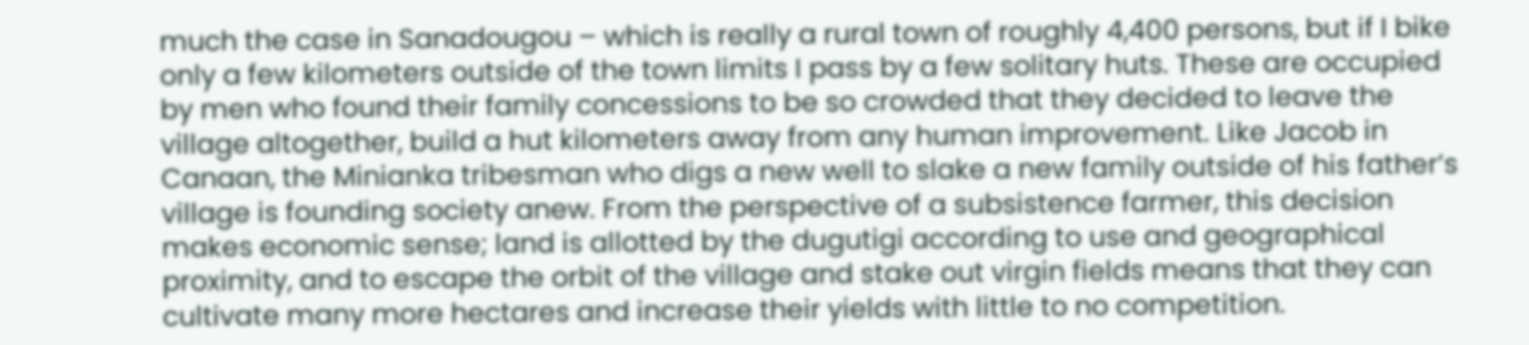much the case in Sanadougou – which is really a rural town of roughly 4,400 persons, but if I bike only a few kilometers outside of the town limits I pass by a few solitary huts. These are occupied by men who found their family concessions to be so crowded that they decided to leave the village altogether, build a hut kilometers away from any human improvement. Like Jacob in Canaan, the Minianka tribesman who digs a new well to slake a new family outside of his father’s village is founding society anew. From the perspective of a subsistence farmer, this decision makes economic sense; land is allotted by the dugutigi according to use and geographical proximity, and to escape the orbit of the village and stake out virgin fields means that they can cultivate many more hectares and increase their yields with little to no competition.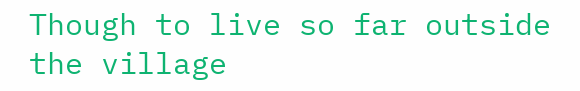Though to live so far outside the village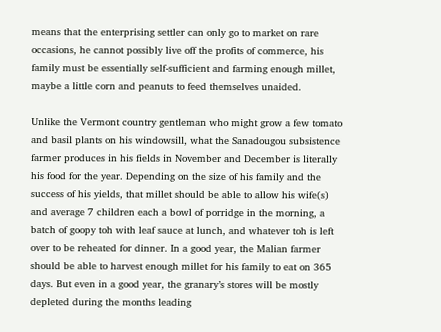means that the enterprising settler can only go to market on rare occasions, he cannot possibly live off the profits of commerce, his family must be essentially self-sufficient and farming enough millet, maybe a little corn and peanuts to feed themselves unaided.

Unlike the Vermont country gentleman who might grow a few tomato and basil plants on his windowsill, what the Sanadougou subsistence farmer produces in his fields in November and December is literally his food for the year. Depending on the size of his family and the success of his yields, that millet should be able to allow his wife(s) and average 7 children each a bowl of porridge in the morning, a batch of goopy toh with leaf sauce at lunch, and whatever toh is left over to be reheated for dinner. In a good year, the Malian farmer should be able to harvest enough millet for his family to eat on 365 days. But even in a good year, the granary’s stores will be mostly depleted during the months leading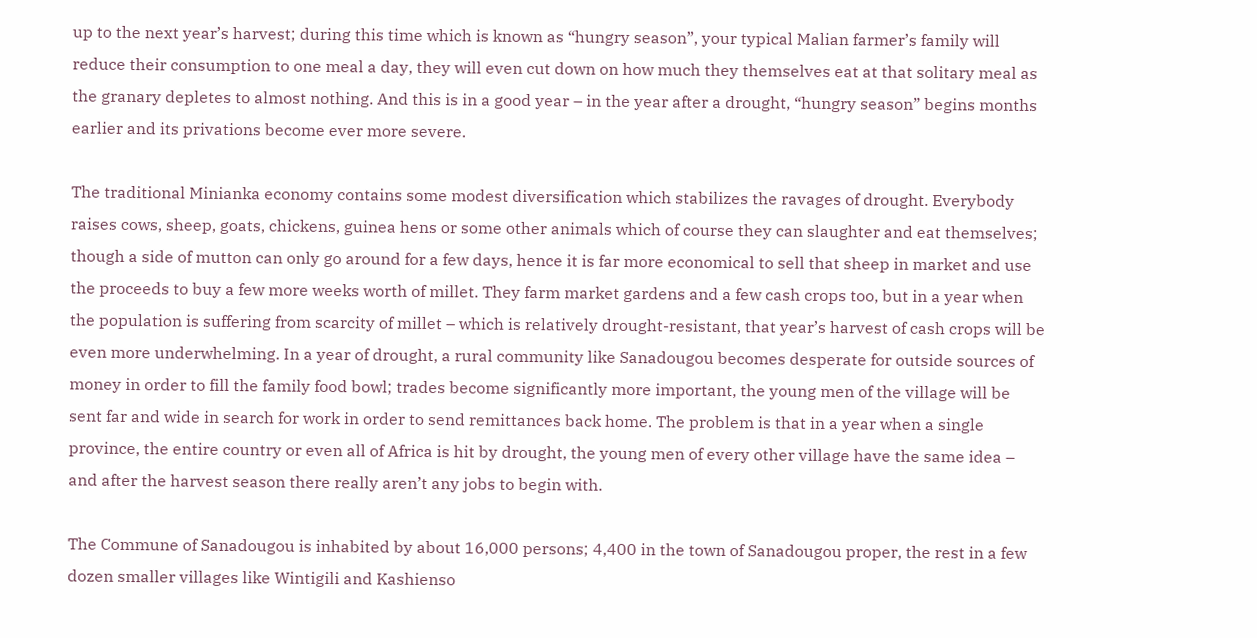up to the next year’s harvest; during this time which is known as “hungry season”, your typical Malian farmer’s family will reduce their consumption to one meal a day, they will even cut down on how much they themselves eat at that solitary meal as the granary depletes to almost nothing. And this is in a good year – in the year after a drought, “hungry season” begins months earlier and its privations become ever more severe.

The traditional Minianka economy contains some modest diversification which stabilizes the ravages of drought. Everybody raises cows, sheep, goats, chickens, guinea hens or some other animals which of course they can slaughter and eat themselves; though a side of mutton can only go around for a few days, hence it is far more economical to sell that sheep in market and use the proceeds to buy a few more weeks worth of millet. They farm market gardens and a few cash crops too, but in a year when the population is suffering from scarcity of millet – which is relatively drought-resistant, that year’s harvest of cash crops will be even more underwhelming. In a year of drought, a rural community like Sanadougou becomes desperate for outside sources of money in order to fill the family food bowl; trades become significantly more important, the young men of the village will be sent far and wide in search for work in order to send remittances back home. The problem is that in a year when a single province, the entire country or even all of Africa is hit by drought, the young men of every other village have the same idea – and after the harvest season there really aren’t any jobs to begin with.

The Commune of Sanadougou is inhabited by about 16,000 persons; 4,400 in the town of Sanadougou proper, the rest in a few dozen smaller villages like Wintigili and Kashienso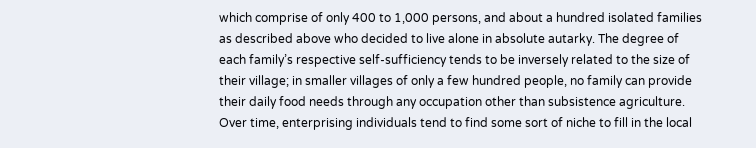which comprise of only 400 to 1,000 persons, and about a hundred isolated families as described above who decided to live alone in absolute autarky. The degree of each family’s respective self-sufficiency tends to be inversely related to the size of their village; in smaller villages of only a few hundred people, no family can provide their daily food needs through any occupation other than subsistence agriculture. Over time, enterprising individuals tend to find some sort of niche to fill in the local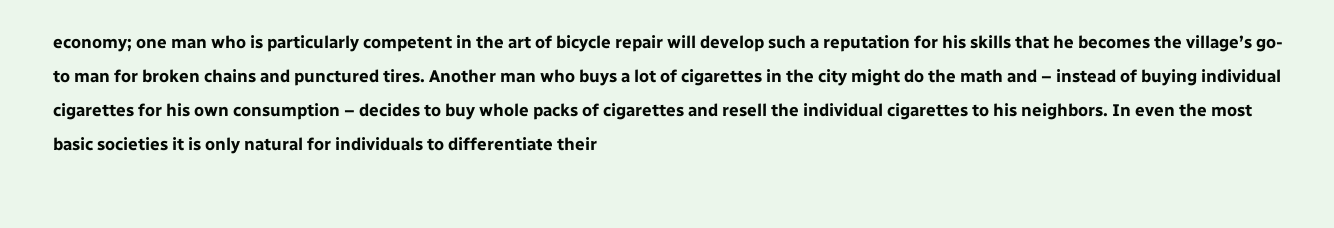economy; one man who is particularly competent in the art of bicycle repair will develop such a reputation for his skills that he becomes the village’s go-to man for broken chains and punctured tires. Another man who buys a lot of cigarettes in the city might do the math and – instead of buying individual cigarettes for his own consumption – decides to buy whole packs of cigarettes and resell the individual cigarettes to his neighbors. In even the most basic societies it is only natural for individuals to differentiate their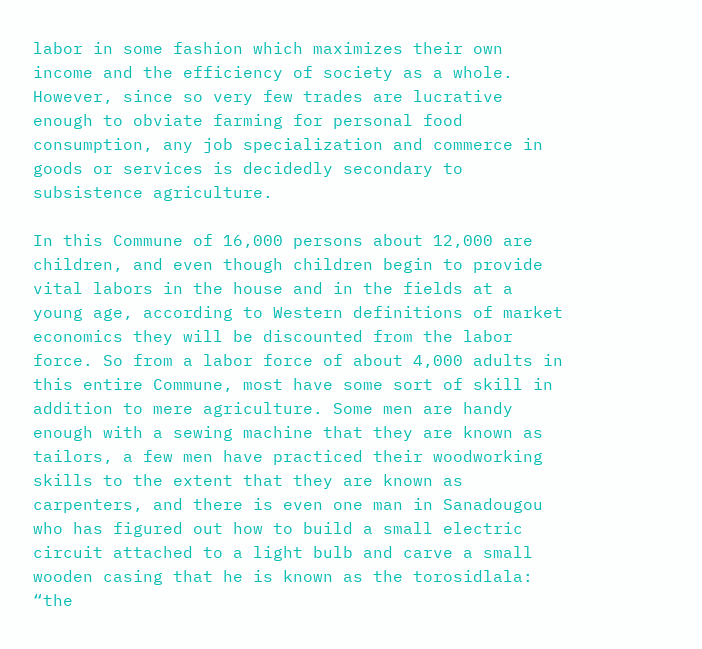labor in some fashion which maximizes their own income and the efficiency of society as a whole. However, since so very few trades are lucrative enough to obviate farming for personal food consumption, any job specialization and commerce in goods or services is decidedly secondary to subsistence agriculture.

In this Commune of 16,000 persons about 12,000 are children, and even though children begin to provide vital labors in the house and in the fields at a young age, according to Western definitions of market economics they will be discounted from the labor force. So from a labor force of about 4,000 adults in this entire Commune, most have some sort of skill in addition to mere agriculture. Some men are handy enough with a sewing machine that they are known as tailors, a few men have practiced their woodworking skills to the extent that they are known as carpenters, and there is even one man in Sanadougou who has figured out how to build a small electric circuit attached to a light bulb and carve a small wooden casing that he is known as the torosidlala: “the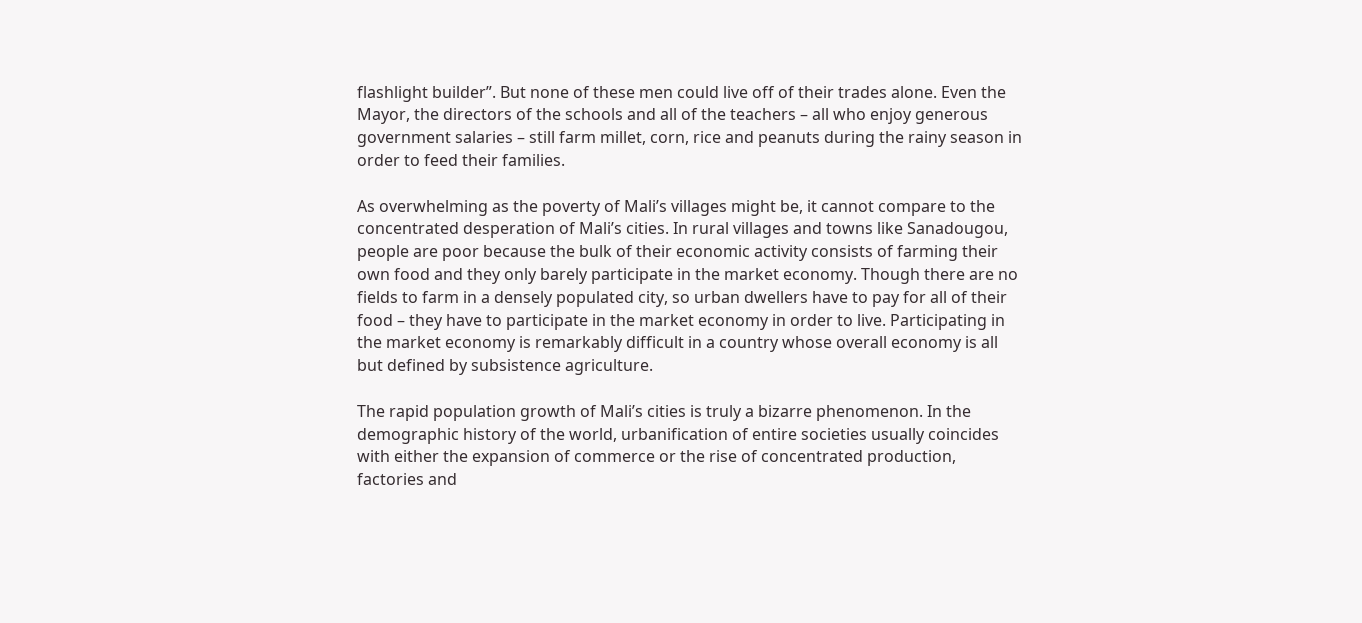flashlight builder”. But none of these men could live off of their trades alone. Even the Mayor, the directors of the schools and all of the teachers – all who enjoy generous government salaries – still farm millet, corn, rice and peanuts during the rainy season in order to feed their families.

As overwhelming as the poverty of Mali’s villages might be, it cannot compare to the concentrated desperation of Mali’s cities. In rural villages and towns like Sanadougou, people are poor because the bulk of their economic activity consists of farming their own food and they only barely participate in the market economy. Though there are no fields to farm in a densely populated city, so urban dwellers have to pay for all of their food – they have to participate in the market economy in order to live. Participating in the market economy is remarkably difficult in a country whose overall economy is all but defined by subsistence agriculture.

The rapid population growth of Mali’s cities is truly a bizarre phenomenon. In the demographic history of the world, urbanification of entire societies usually coincides with either the expansion of commerce or the rise of concentrated production, factories and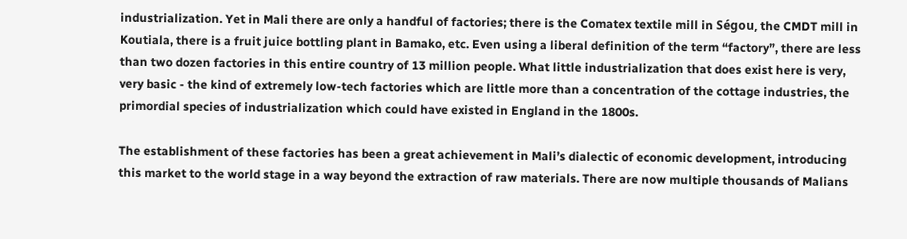industrialization. Yet in Mali there are only a handful of factories; there is the Comatex textile mill in Ségou, the CMDT mill in Koutiala, there is a fruit juice bottling plant in Bamako, etc. Even using a liberal definition of the term “factory”, there are less than two dozen factories in this entire country of 13 million people. What little industrialization that does exist here is very, very basic - the kind of extremely low-tech factories which are little more than a concentration of the cottage industries, the primordial species of industrialization which could have existed in England in the 1800s.

The establishment of these factories has been a great achievement in Mali’s dialectic of economic development, introducing this market to the world stage in a way beyond the extraction of raw materials. There are now multiple thousands of Malians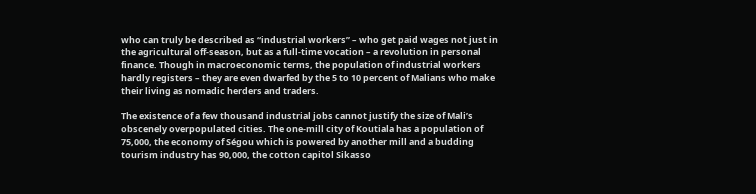who can truly be described as “industrial workers” – who get paid wages not just in the agricultural off-season, but as a full-time vocation – a revolution in personal finance. Though in macroeconomic terms, the population of industrial workers hardly registers – they are even dwarfed by the 5 to 10 percent of Malians who make their living as nomadic herders and traders.

The existence of a few thousand industrial jobs cannot justify the size of Mali’s obscenely overpopulated cities. The one-mill city of Koutiala has a population of 75,000, the economy of Ségou which is powered by another mill and a budding tourism industry has 90,000, the cotton capitol Sikasso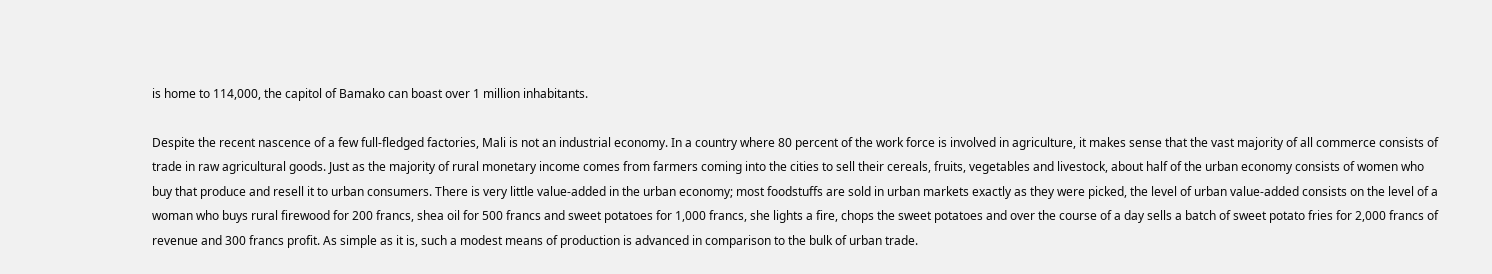is home to 114,000, the capitol of Bamako can boast over 1 million inhabitants.

Despite the recent nascence of a few full-fledged factories, Mali is not an industrial economy. In a country where 80 percent of the work force is involved in agriculture, it makes sense that the vast majority of all commerce consists of trade in raw agricultural goods. Just as the majority of rural monetary income comes from farmers coming into the cities to sell their cereals, fruits, vegetables and livestock, about half of the urban economy consists of women who buy that produce and resell it to urban consumers. There is very little value-added in the urban economy; most foodstuffs are sold in urban markets exactly as they were picked, the level of urban value-added consists on the level of a woman who buys rural firewood for 200 francs, shea oil for 500 francs and sweet potatoes for 1,000 francs, she lights a fire, chops the sweet potatoes and over the course of a day sells a batch of sweet potato fries for 2,000 francs of revenue and 300 francs profit. As simple as it is, such a modest means of production is advanced in comparison to the bulk of urban trade.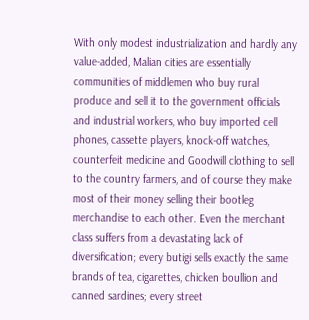With only modest industrialization and hardly any value-added, Malian cities are essentially communities of middlemen who buy rural produce and sell it to the government officials and industrial workers, who buy imported cell phones, cassette players, knock-off watches, counterfeit medicine and Goodwill clothing to sell to the country farmers, and of course they make most of their money selling their bootleg merchandise to each other. Even the merchant class suffers from a devastating lack of diversification; every butigi sells exactly the same brands of tea, cigarettes, chicken boullion and canned sardines; every street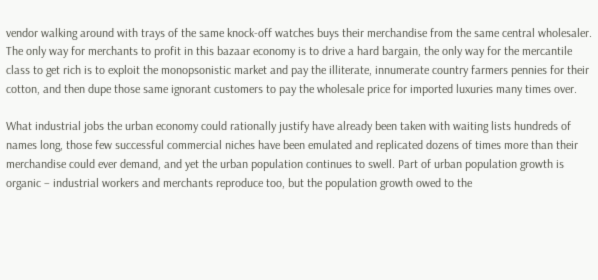vendor walking around with trays of the same knock-off watches buys their merchandise from the same central wholesaler. The only way for merchants to profit in this bazaar economy is to drive a hard bargain, the only way for the mercantile class to get rich is to exploit the monopsonistic market and pay the illiterate, innumerate country farmers pennies for their cotton, and then dupe those same ignorant customers to pay the wholesale price for imported luxuries many times over.

What industrial jobs the urban economy could rationally justify have already been taken with waiting lists hundreds of names long, those few successful commercial niches have been emulated and replicated dozens of times more than their merchandise could ever demand, and yet the urban population continues to swell. Part of urban population growth is organic – industrial workers and merchants reproduce too, but the population growth owed to the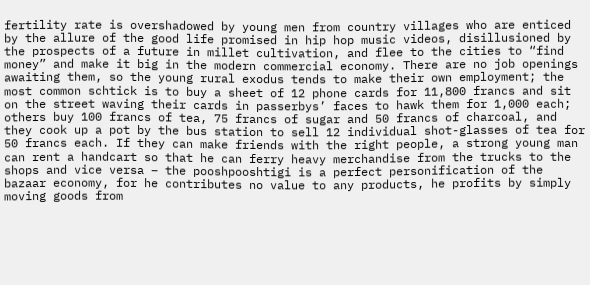fertility rate is overshadowed by young men from country villages who are enticed by the allure of the good life promised in hip hop music videos, disillusioned by the prospects of a future in millet cultivation, and flee to the cities to “find money” and make it big in the modern commercial economy. There are no job openings awaiting them, so the young rural exodus tends to make their own employment; the most common schtick is to buy a sheet of 12 phone cards for 11,800 francs and sit on the street waving their cards in passerbys’ faces to hawk them for 1,000 each; others buy 100 francs of tea, 75 francs of sugar and 50 francs of charcoal, and they cook up a pot by the bus station to sell 12 individual shot-glasses of tea for 50 francs each. If they can make friends with the right people, a strong young man can rent a handcart so that he can ferry heavy merchandise from the trucks to the shops and vice versa – the pooshpooshtigi is a perfect personification of the bazaar economy, for he contributes no value to any products, he profits by simply moving goods from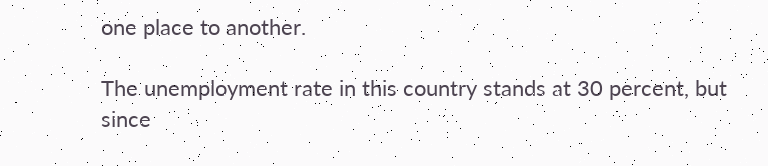one place to another.

The unemployment rate in this country stands at 30 percent, but since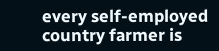every self-employed country farmer is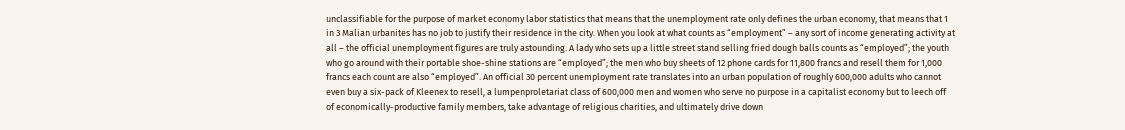unclassifiable for the purpose of market economy labor statistics that means that the unemployment rate only defines the urban economy, that means that 1 in 3 Malian urbanites has no job to justify their residence in the city. When you look at what counts as “employment” – any sort of income generating activity at all – the official unemployment figures are truly astounding. A lady who sets up a little street stand selling fried dough balls counts as “employed”; the youth who go around with their portable shoe-shine stations are “employed”; the men who buy sheets of 12 phone cards for 11,800 francs and resell them for 1,000 francs each count are also “employed”. An official 30 percent unemployment rate translates into an urban population of roughly 600,000 adults who cannot even buy a six-pack of Kleenex to resell, a lumpenproletariat class of 600,000 men and women who serve no purpose in a capitalist economy but to leech off of economically-productive family members, take advantage of religious charities, and ultimately drive down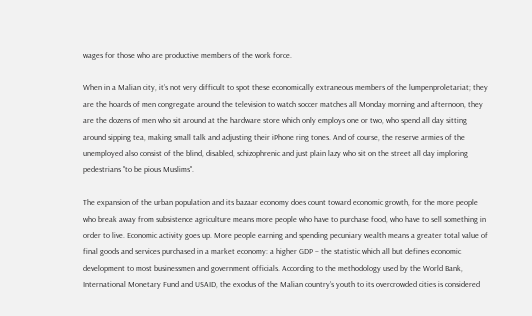wages for those who are productive members of the work force.

When in a Malian city, it’s not very difficult to spot these economically extraneous members of the lumpenproletariat; they are the hoards of men congregate around the television to watch soccer matches all Monday morning and afternoon, they are the dozens of men who sit around at the hardware store which only employs one or two, who spend all day sitting around sipping tea, making small talk and adjusting their iPhone ring tones. And of course, the reserve armies of the unemployed also consist of the blind, disabled, schizophrenic and just plain lazy who sit on the street all day imploring pedestrians "to be pious Muslims".

The expansion of the urban population and its bazaar economy does count toward economic growth, for the more people who break away from subsistence agriculture means more people who have to purchase food, who have to sell something in order to live. Economic activity goes up. More people earning and spending pecuniary wealth means a greater total value of final goods and services purchased in a market economy: a higher GDP – the statistic which all but defines economic development to most businessmen and government officials. According to the methodology used by the World Bank, International Monetary Fund and USAID, the exodus of the Malian country’s youth to its overcrowded cities is considered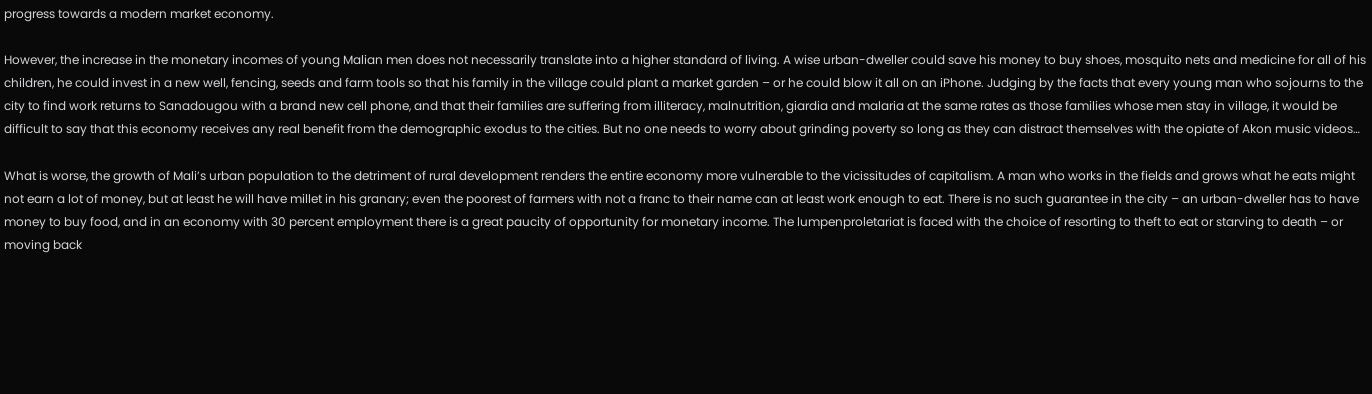progress towards a modern market economy.

However, the increase in the monetary incomes of young Malian men does not necessarily translate into a higher standard of living. A wise urban-dweller could save his money to buy shoes, mosquito nets and medicine for all of his children, he could invest in a new well, fencing, seeds and farm tools so that his family in the village could plant a market garden – or he could blow it all on an iPhone. Judging by the facts that every young man who sojourns to the city to find work returns to Sanadougou with a brand new cell phone, and that their families are suffering from illiteracy, malnutrition, giardia and malaria at the same rates as those families whose men stay in village, it would be difficult to say that this economy receives any real benefit from the demographic exodus to the cities. But no one needs to worry about grinding poverty so long as they can distract themselves with the opiate of Akon music videos…

What is worse, the growth of Mali’s urban population to the detriment of rural development renders the entire economy more vulnerable to the vicissitudes of capitalism. A man who works in the fields and grows what he eats might not earn a lot of money, but at least he will have millet in his granary; even the poorest of farmers with not a franc to their name can at least work enough to eat. There is no such guarantee in the city – an urban-dweller has to have money to buy food, and in an economy with 30 percent employment there is a great paucity of opportunity for monetary income. The lumpenproletariat is faced with the choice of resorting to theft to eat or starving to death – or moving back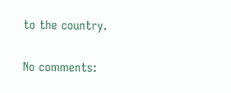to the country.

No comments: